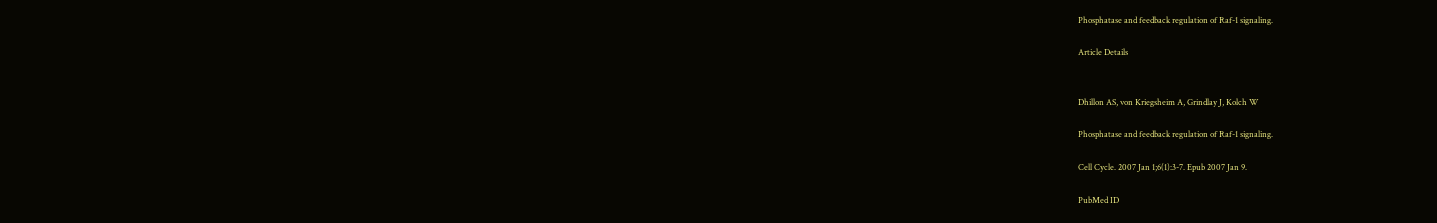Phosphatase and feedback regulation of Raf-1 signaling.

Article Details


Dhillon AS, von Kriegsheim A, Grindlay J, Kolch W

Phosphatase and feedback regulation of Raf-1 signaling.

Cell Cycle. 2007 Jan 1;6(1):3-7. Epub 2007 Jan 9.

PubMed ID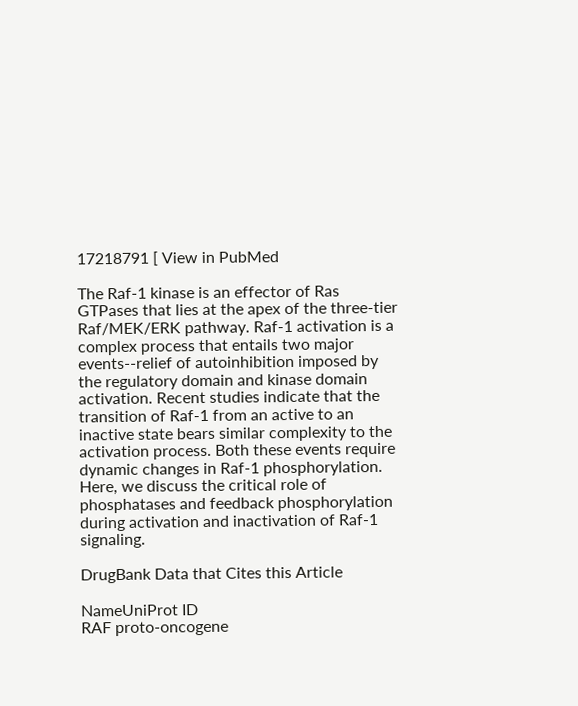17218791 [ View in PubMed

The Raf-1 kinase is an effector of Ras GTPases that lies at the apex of the three-tier Raf/MEK/ERK pathway. Raf-1 activation is a complex process that entails two major events--relief of autoinhibition imposed by the regulatory domain and kinase domain activation. Recent studies indicate that the transition of Raf-1 from an active to an inactive state bears similar complexity to the activation process. Both these events require dynamic changes in Raf-1 phosphorylation. Here, we discuss the critical role of phosphatases and feedback phosphorylation during activation and inactivation of Raf-1 signaling.

DrugBank Data that Cites this Article

NameUniProt ID
RAF proto-oncogene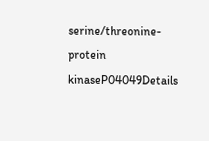serine/threonine-protein kinaseP04049Details